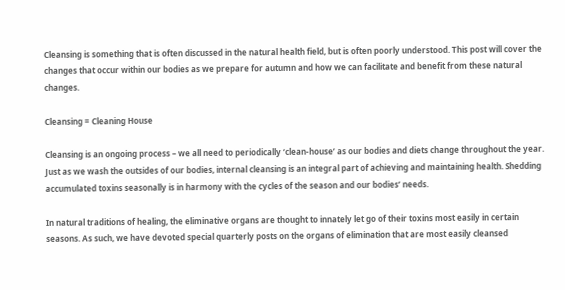Cleansing is something that is often discussed in the natural health field, but is often poorly understood. This post will cover the changes that occur within our bodies as we prepare for autumn and how we can facilitate and benefit from these natural changes.

Cleansing = Cleaning House

Cleansing is an ongoing process – we all need to periodically ‘clean-house’ as our bodies and diets change throughout the year. Just as we wash the outsides of our bodies, internal cleansing is an integral part of achieving and maintaining health. Shedding accumulated toxins seasonally is in harmony with the cycles of the season and our bodies’ needs.

In natural traditions of healing, the eliminative organs are thought to innately let go of their toxins most easily in certain seasons. As such, we have devoted special quarterly posts on the organs of elimination that are most easily cleansed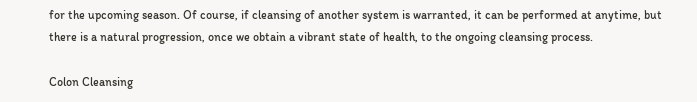for the upcoming season. Of course, if cleansing of another system is warranted, it can be performed at anytime, but there is a natural progression, once we obtain a vibrant state of health, to the ongoing cleansing process.

Colon Cleansing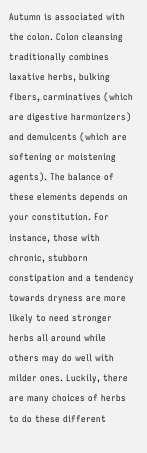Autumn is associated with the colon. Colon cleansing traditionally combines laxative herbs, bulking fibers, carminatives (which are digestive harmonizers) and demulcents (which are softening or moistening agents). The balance of these elements depends on your constitution. For instance, those with chronic, stubborn constipation and a tendency towards dryness are more likely to need stronger herbs all around while others may do well with milder ones. Luckily, there are many choices of herbs to do these different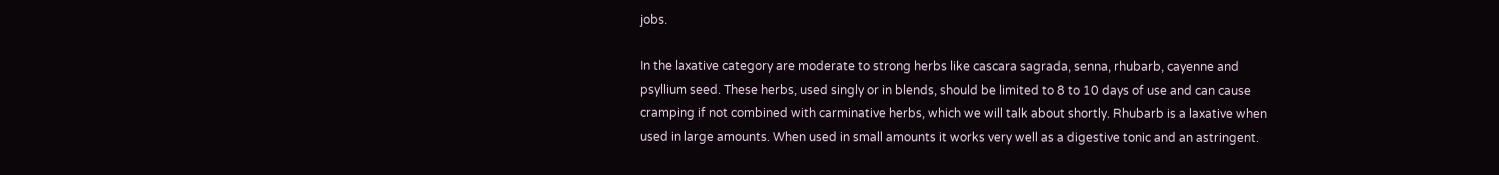jobs.

In the laxative category are moderate to strong herbs like cascara sagrada, senna, rhubarb, cayenne and psyllium seed. These herbs, used singly or in blends, should be limited to 8 to 10 days of use and can cause cramping if not combined with carminative herbs, which we will talk about shortly. Rhubarb is a laxative when used in large amounts. When used in small amounts it works very well as a digestive tonic and an astringent.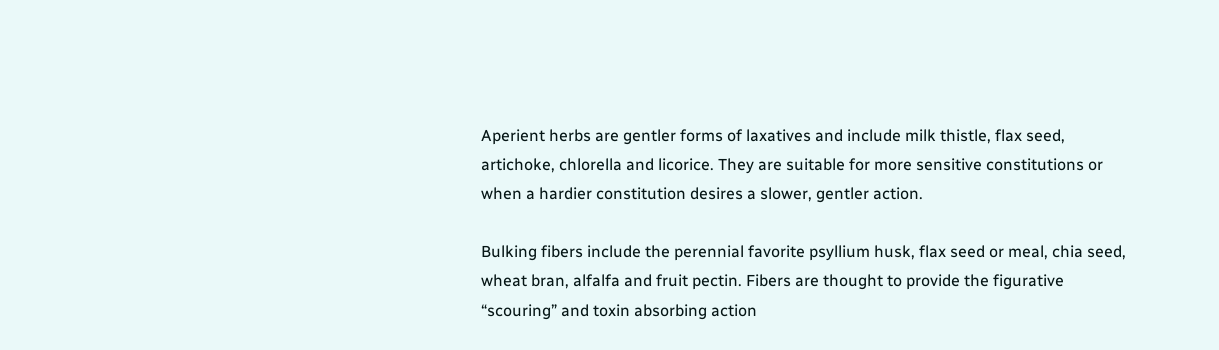Aperient herbs are gentler forms of laxatives and include milk thistle, flax seed, artichoke, chlorella and licorice. They are suitable for more sensitive constitutions or when a hardier constitution desires a slower, gentler action.

Bulking fibers include the perennial favorite psyllium husk, flax seed or meal, chia seed, wheat bran, alfalfa and fruit pectin. Fibers are thought to provide the figurative “scouring” and toxin absorbing action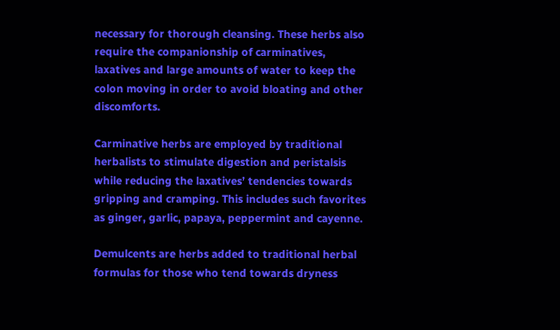necessary for thorough cleansing. These herbs also require the companionship of carminatives, laxatives and large amounts of water to keep the colon moving in order to avoid bloating and other discomforts.

Carminative herbs are employed by traditional herbalists to stimulate digestion and peristalsis while reducing the laxatives’ tendencies towards gripping and cramping. This includes such favorites as ginger, garlic, papaya, peppermint and cayenne.

Demulcents are herbs added to traditional herbal formulas for those who tend towards dryness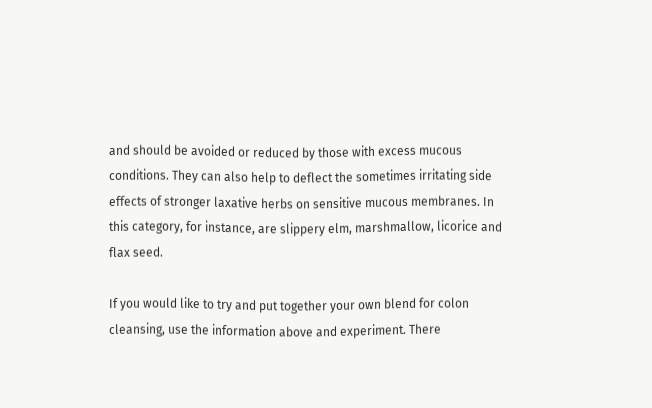and should be avoided or reduced by those with excess mucous conditions. They can also help to deflect the sometimes irritating side effects of stronger laxative herbs on sensitive mucous membranes. In this category, for instance, are slippery elm, marshmallow, licorice and flax seed.

If you would like to try and put together your own blend for colon cleansing, use the information above and experiment. There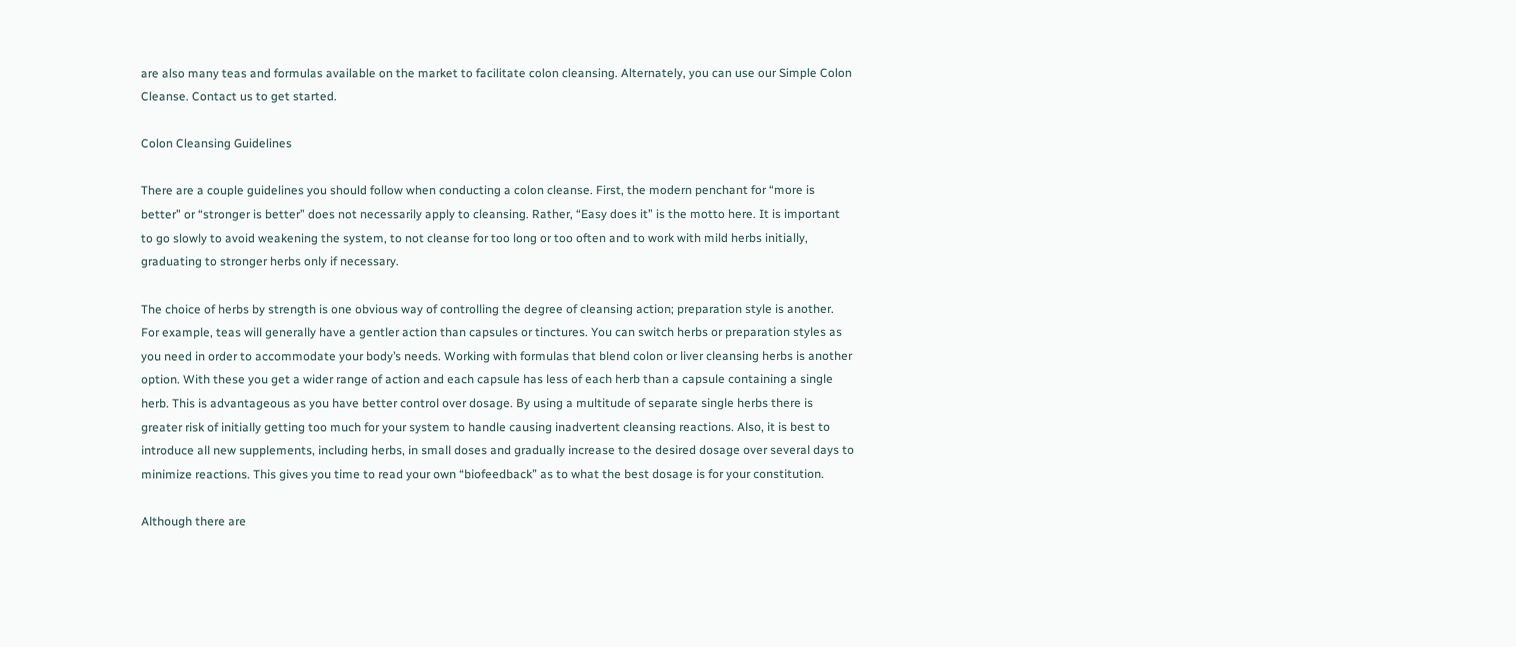are also many teas and formulas available on the market to facilitate colon cleansing. Alternately, you can use our Simple Colon Cleanse. Contact us to get started.

Colon Cleansing Guidelines

There are a couple guidelines you should follow when conducting a colon cleanse. First, the modern penchant for “more is better” or “stronger is better” does not necessarily apply to cleansing. Rather, “Easy does it” is the motto here. It is important to go slowly to avoid weakening the system, to not cleanse for too long or too often and to work with mild herbs initially, graduating to stronger herbs only if necessary.

The choice of herbs by strength is one obvious way of controlling the degree of cleansing action; preparation style is another. For example, teas will generally have a gentler action than capsules or tinctures. You can switch herbs or preparation styles as you need in order to accommodate your body’s needs. Working with formulas that blend colon or liver cleansing herbs is another option. With these you get a wider range of action and each capsule has less of each herb than a capsule containing a single herb. This is advantageous as you have better control over dosage. By using a multitude of separate single herbs there is greater risk of initially getting too much for your system to handle causing inadvertent cleansing reactions. Also, it is best to introduce all new supplements, including herbs, in small doses and gradually increase to the desired dosage over several days to minimize reactions. This gives you time to read your own “biofeedback” as to what the best dosage is for your constitution.

Although there are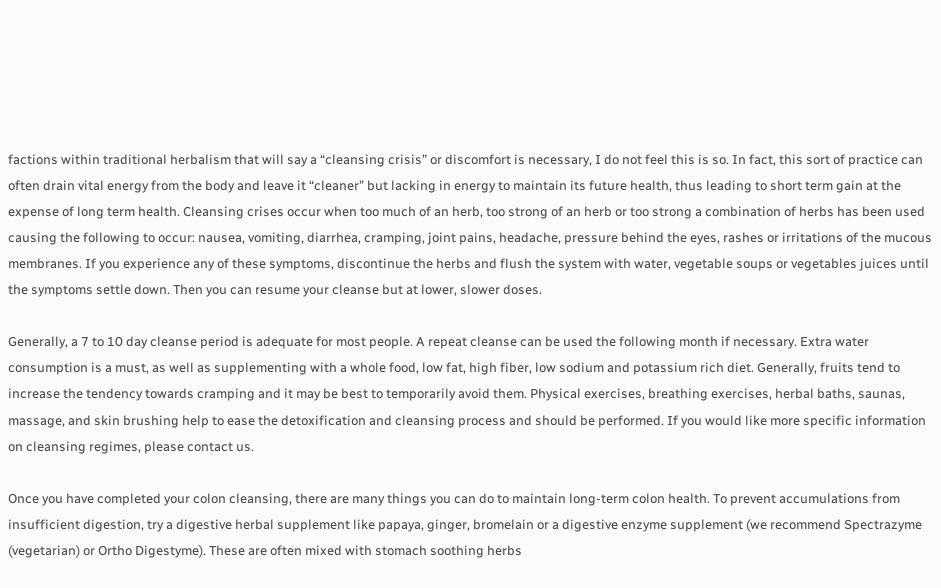factions within traditional herbalism that will say a “cleansing crisis” or discomfort is necessary, I do not feel this is so. In fact, this sort of practice can often drain vital energy from the body and leave it “cleaner” but lacking in energy to maintain its future health, thus leading to short term gain at the expense of long term health. Cleansing crises occur when too much of an herb, too strong of an herb or too strong a combination of herbs has been used causing the following to occur: nausea, vomiting, diarrhea, cramping, joint pains, headache, pressure behind the eyes, rashes or irritations of the mucous membranes. If you experience any of these symptoms, discontinue the herbs and flush the system with water, vegetable soups or vegetables juices until the symptoms settle down. Then you can resume your cleanse but at lower, slower doses.

Generally, a 7 to 10 day cleanse period is adequate for most people. A repeat cleanse can be used the following month if necessary. Extra water consumption is a must, as well as supplementing with a whole food, low fat, high fiber, low sodium and potassium rich diet. Generally, fruits tend to increase the tendency towards cramping and it may be best to temporarily avoid them. Physical exercises, breathing exercises, herbal baths, saunas, massage, and skin brushing help to ease the detoxification and cleansing process and should be performed. If you would like more specific information on cleansing regimes, please contact us.

Once you have completed your colon cleansing, there are many things you can do to maintain long-term colon health. To prevent accumulations from insufficient digestion, try a digestive herbal supplement like papaya, ginger, bromelain or a digestive enzyme supplement (we recommend Spectrazyme (vegetarian) or Ortho Digestyme). These are often mixed with stomach soothing herbs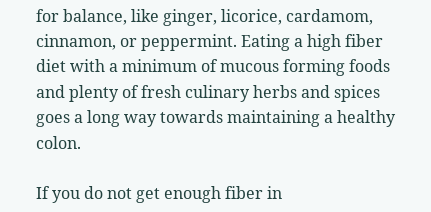for balance, like ginger, licorice, cardamom, cinnamon, or peppermint. Eating a high fiber diet with a minimum of mucous forming foods and plenty of fresh culinary herbs and spices goes a long way towards maintaining a healthy colon.

If you do not get enough fiber in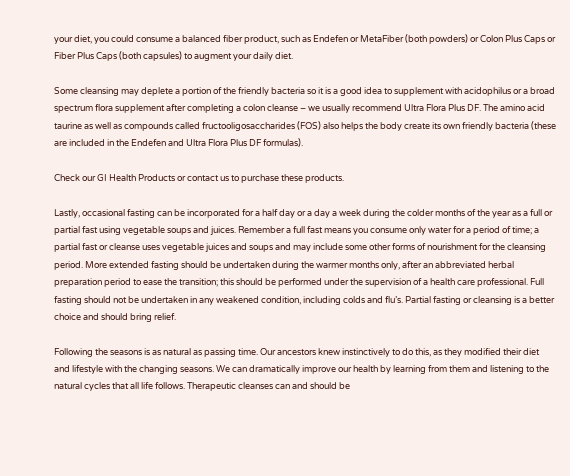your diet, you could consume a balanced fiber product, such as Endefen or MetaFiber (both powders) or Colon Plus Caps or Fiber Plus Caps (both capsules) to augment your daily diet.

Some cleansing may deplete a portion of the friendly bacteria so it is a good idea to supplement with acidophilus or a broad spectrum flora supplement after completing a colon cleanse – we usually recommend Ultra Flora Plus DF. The amino acid taurine as well as compounds called fructooligosaccharides (FOS) also helps the body create its own friendly bacteria (these are included in the Endefen and Ultra Flora Plus DF formulas).

Check our GI Health Products or contact us to purchase these products.

Lastly, occasional fasting can be incorporated for a half day or a day a week during the colder months of the year as a full or partial fast using vegetable soups and juices. Remember a full fast means you consume only water for a period of time; a partial fast or cleanse uses vegetable juices and soups and may include some other forms of nourishment for the cleansing period. More extended fasting should be undertaken during the warmer months only, after an abbreviated herbal preparation period to ease the transition; this should be performed under the supervision of a health care professional. Full fasting should not be undertaken in any weakened condition, including colds and flu’s. Partial fasting or cleansing is a better choice and should bring relief.

Following the seasons is as natural as passing time. Our ancestors knew instinctively to do this, as they modified their diet and lifestyle with the changing seasons. We can dramatically improve our health by learning from them and listening to the natural cycles that all life follows. Therapeutic cleanses can and should be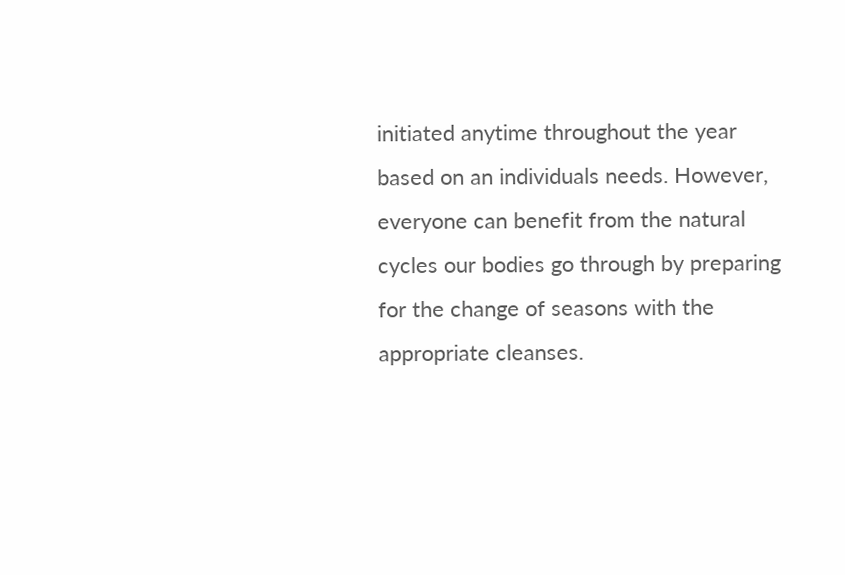initiated anytime throughout the year based on an individuals needs. However, everyone can benefit from the natural cycles our bodies go through by preparing for the change of seasons with the appropriate cleanses.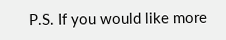P.S. If you would like more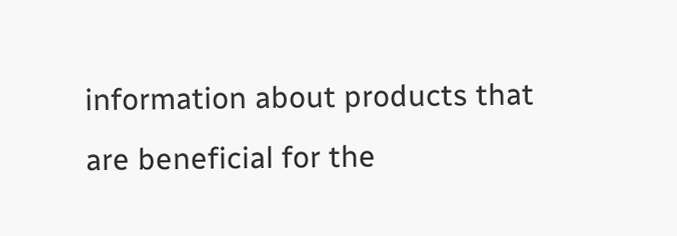information about products that are beneficial for the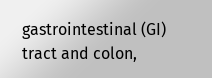gastrointestinal (GI) tract and colon,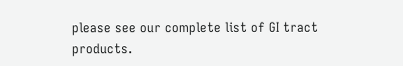please see our complete list of GI tract products.